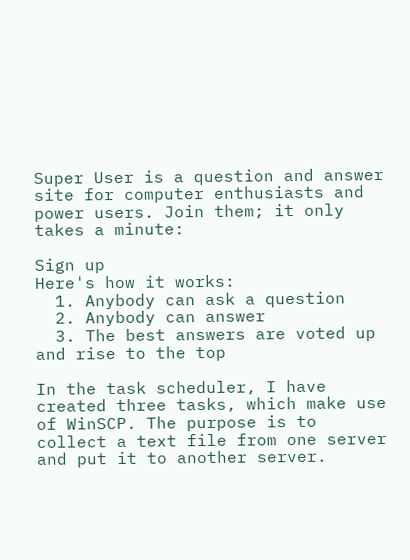Super User is a question and answer site for computer enthusiasts and power users. Join them; it only takes a minute:

Sign up
Here's how it works:
  1. Anybody can ask a question
  2. Anybody can answer
  3. The best answers are voted up and rise to the top

In the task scheduler, I have created three tasks, which make use of WinSCP. The purpose is to collect a text file from one server and put it to another server.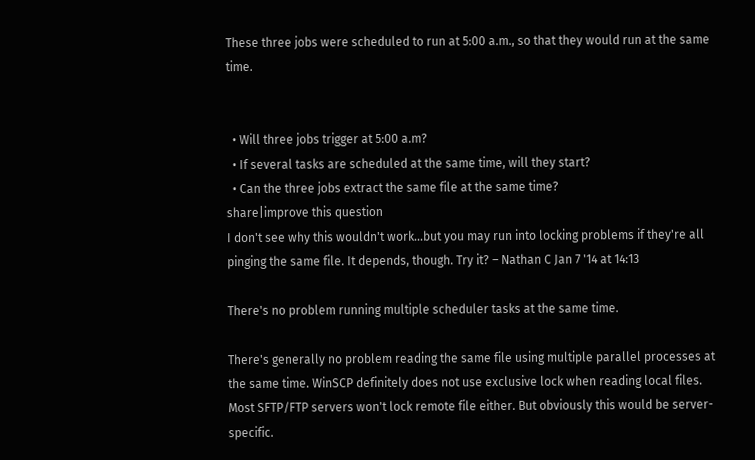These three jobs were scheduled to run at 5:00 a.m., so that they would run at the same time.


  • Will three jobs trigger at 5:00 a.m?
  • If several tasks are scheduled at the same time, will they start?
  • Can the three jobs extract the same file at the same time?
share|improve this question
I don't see why this wouldn't work...but you may run into locking problems if they're all pinging the same file. It depends, though. Try it? – Nathan C Jan 7 '14 at 14:13

There's no problem running multiple scheduler tasks at the same time.

There's generally no problem reading the same file using multiple parallel processes at the same time. WinSCP definitely does not use exclusive lock when reading local files. Most SFTP/FTP servers won't lock remote file either. But obviously this would be server-specific.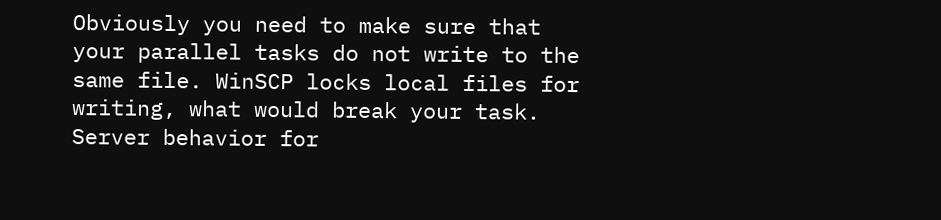Obviously you need to make sure that your parallel tasks do not write to the same file. WinSCP locks local files for writing, what would break your task. Server behavior for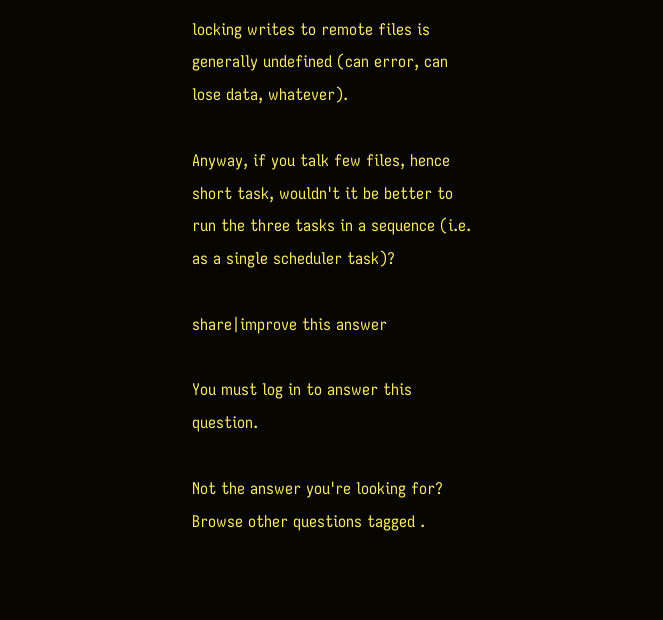locking writes to remote files is generally undefined (can error, can lose data, whatever).

Anyway, if you talk few files, hence short task, wouldn't it be better to run the three tasks in a sequence (i.e. as a single scheduler task)?

share|improve this answer

You must log in to answer this question.

Not the answer you're looking for? Browse other questions tagged .